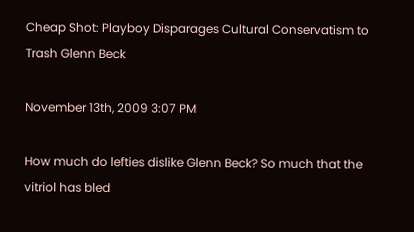Cheap Shot: Playboy Disparages Cultural Conservatism to Trash Glenn Beck

November 13th, 2009 3:07 PM

How much do lefties dislike Glenn Beck? So much that the vitriol has bled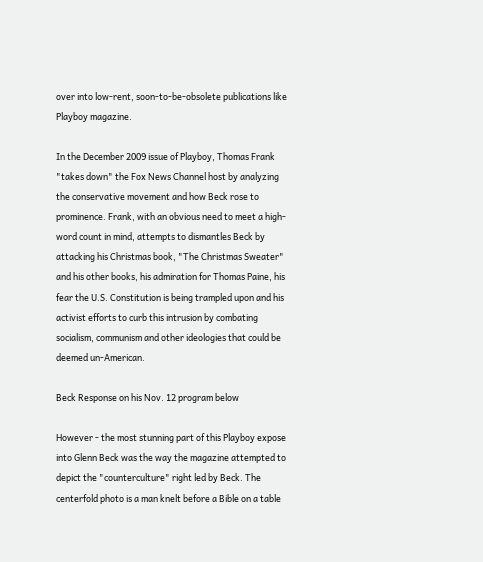over into low-rent, soon-to-be-obsolete publications like Playboy magazine.

In the December 2009 issue of Playboy, Thomas Frank "takes down" the Fox News Channel host by analyzing the conservative movement and how Beck rose to prominence. Frank, with an obvious need to meet a high-word count in mind, attempts to dismantles Beck by attacking his Christmas book, "The Christmas Sweater" and his other books, his admiration for Thomas Paine, his fear the U.S. Constitution is being trampled upon and his activist efforts to curb this intrusion by combating socialism, communism and other ideologies that could be deemed un-American.

Beck Response on his Nov. 12 program below

However - the most stunning part of this Playboy expose into Glenn Beck was the way the magazine attempted to depict the "counterculture" right led by Beck. The centerfold photo is a man knelt before a Bible on a table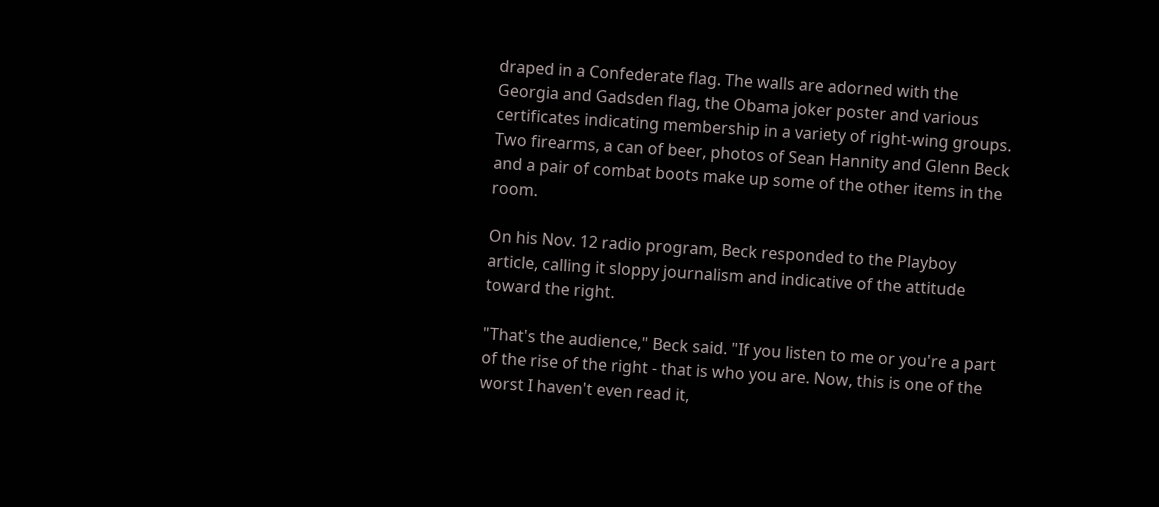draped in a Confederate flag. The walls are adorned with the Georgia and Gadsden flag, the Obama joker poster and various certificates indicating membership in a variety of right-wing groups. Two firearms, a can of beer, photos of Sean Hannity and Glenn Beck and a pair of combat boots make up some of the other items in the room.

On his Nov. 12 radio program, Beck responded to the Playboy article, calling it sloppy journalism and indicative of the attitude toward the right.

"That's the audience," Beck said. "If you listen to me or you're a part of the rise of the right - that is who you are. Now, this is one of the worst I haven't even read it,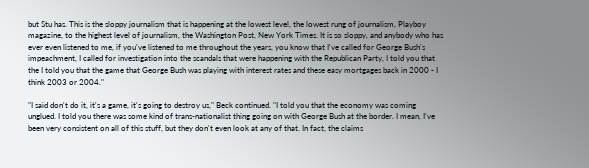but Stu has. This is the sloppy journalism that is happening at the lowest level, the lowest rung of journalism, Playboy magazine, to the highest level of journalism, the Washington Post, New York Times. It is so sloppy, and anybody who has ever even listened to me, if you've listened to me throughout the years, you know that I've called for George Bush's impeachment, I called for investigation into the scandals that were happening with the Republican Party, I told you that the I told you that the game that George Bush was playing with interest rates and these easy mortgages back in 2000 - I think 2003 or 2004."

"I said don't do it, it's a game, it's going to destroy us," Beck continued. "I told you that the economy was coming unglued. I told you there was some kind of trans-nationalist thing going on with George Bush at the border. I mean, I've been very consistent on all of this stuff, but they don't even look at any of that. In fact, the claims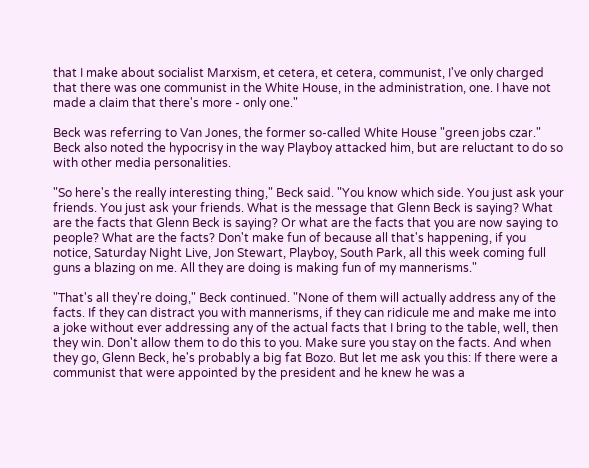that I make about socialist Marxism, et cetera, et cetera, communist, I've only charged that there was one communist in the White House, in the administration, one. I have not made a claim that there's more - only one."

Beck was referring to Van Jones, the former so-called White House "green jobs czar." Beck also noted the hypocrisy in the way Playboy attacked him, but are reluctant to do so with other media personalities.

"So here's the really interesting thing," Beck said. "You know which side. You just ask your friends. You just ask your friends. What is the message that Glenn Beck is saying? What are the facts that Glenn Beck is saying? Or what are the facts that you are now saying to people? What are the facts? Don't make fun of because all that's happening, if you notice, Saturday Night Live, Jon Stewart, Playboy, South Park, all this week coming full guns a blazing on me. All they are doing is making fun of my mannerisms."

"That's all they're doing," Beck continued. "None of them will actually address any of the facts. If they can distract you with mannerisms, if they can ridicule me and make me into a joke without ever addressing any of the actual facts that I bring to the table, well, then they win. Don't allow them to do this to you. Make sure you stay on the facts. And when they go, Glenn Beck, he's probably a big fat Bozo. But let me ask you this: If there were a communist that were appointed by the president and he knew he was a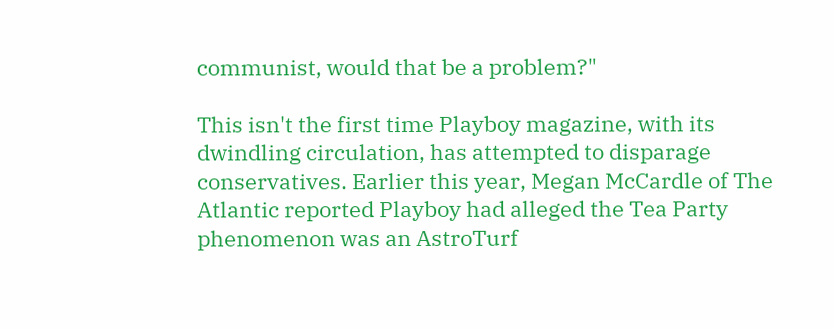communist, would that be a problem?"

This isn't the first time Playboy magazine, with its dwindling circulation, has attempted to disparage conservatives. Earlier this year, Megan McCardle of The Atlantic reported Playboy had alleged the Tea Party phenomenon was an AstroTurf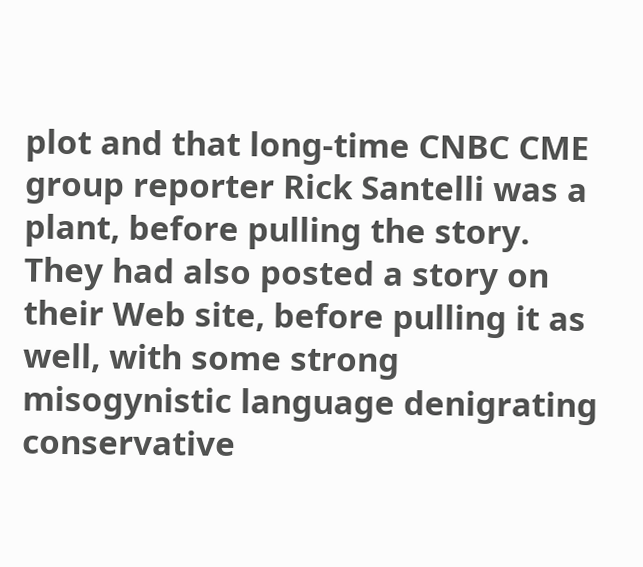plot and that long-time CNBC CME group reporter Rick Santelli was a plant, before pulling the story.  They had also posted a story on their Web site, before pulling it as well, with some strong misogynistic language denigrating conservative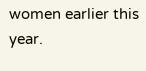women earlier this year.